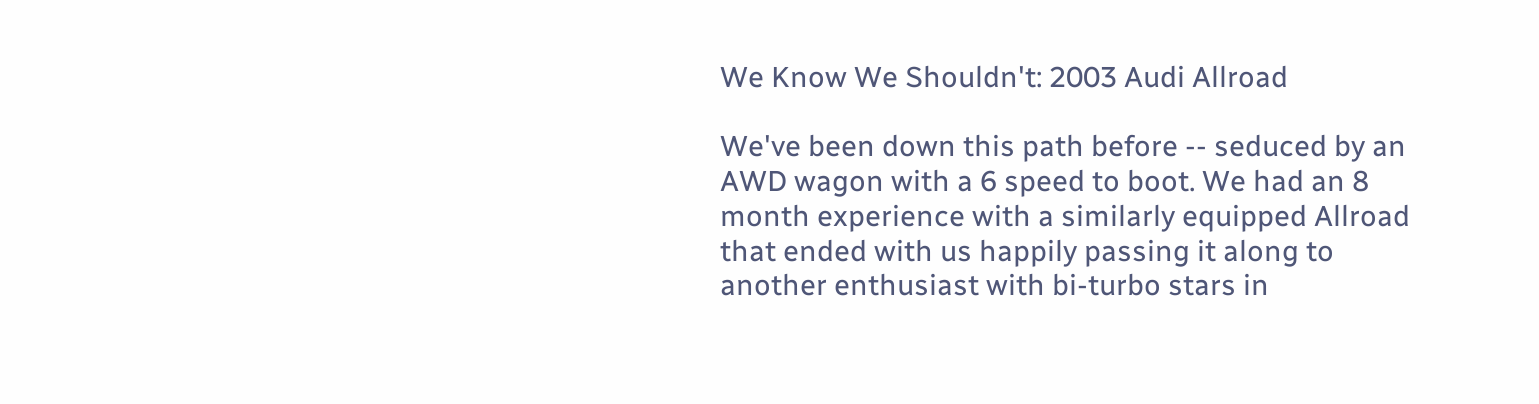We Know We Shouldn't: 2003 Audi Allroad

We've been down this path before -- seduced by an AWD wagon with a 6 speed to boot. We had an 8 month experience with a similarly equipped Allroad that ended with us happily passing it along to another enthusiast with bi-turbo stars in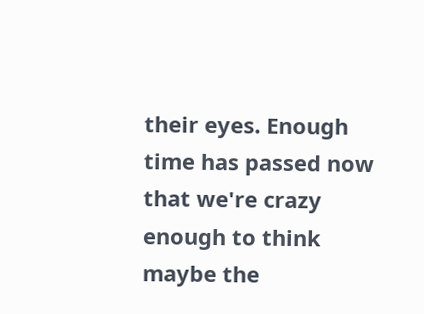their eyes. Enough time has passed now that we're crazy enough to think maybe the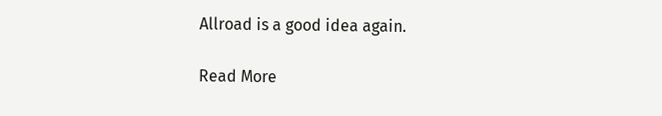Allroad is a good idea again.

Read More